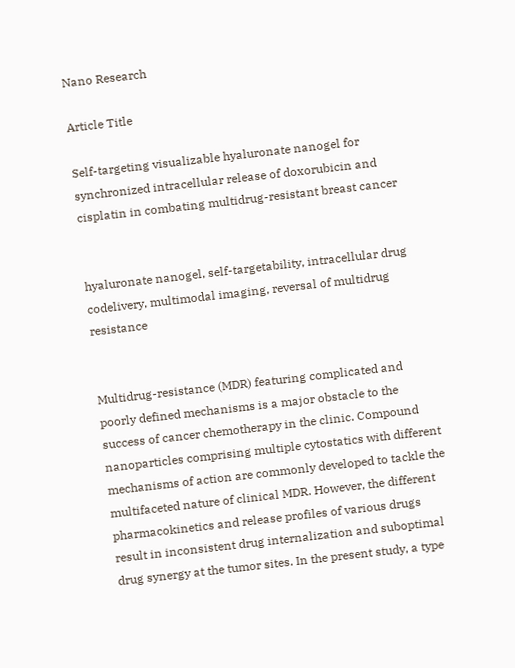Nano Research

Article Title

Self-targeting visualizable hyaluronate nanogel for synchronized intracellular release of doxorubicin and cisplatin in combating multidrug-resistant breast cancer


hyaluronate nanogel, self-targetability, intracellular drug codelivery, multimodal imaging, reversal of multidrug resistance


Multidrug-resistance (MDR) featuring complicated and poorly defined mechanisms is a major obstacle to the success of cancer chemotherapy in the clinic. Compound nanoparticles comprising multiple cytostatics with different mechanisms of action are commonly developed to tackle the multifaceted nature of clinical MDR. However, the different pharmacokinetics and release profiles of various drugs result in inconsistent drug internalization and suboptimal drug synergy at the tumor sites. In the present study, a type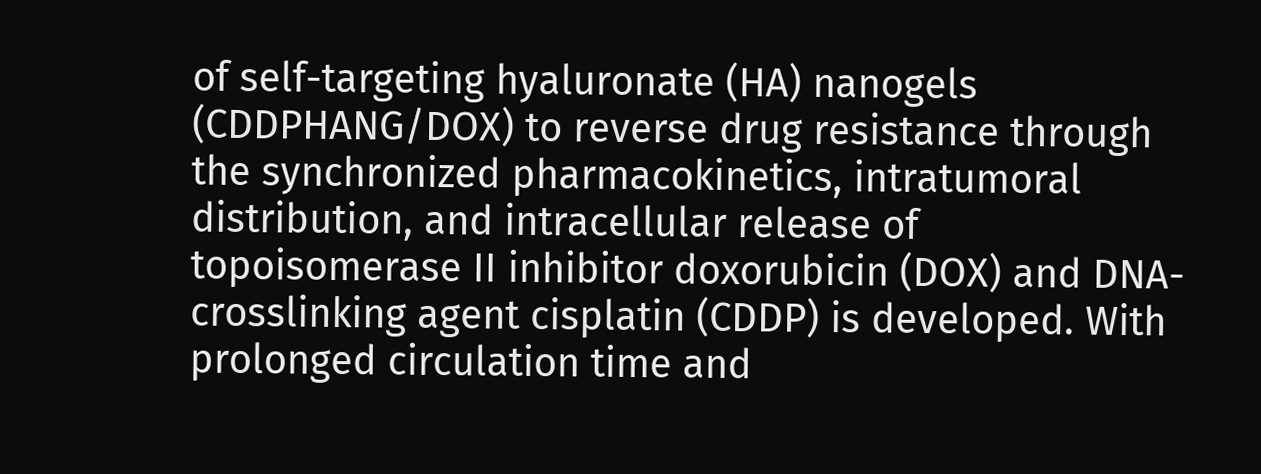of self-targeting hyaluronate (HA) nanogels (CDDPHANG/DOX) to reverse drug resistance through the synchronized pharmacokinetics, intratumoral distribution, and intracellular release of topoisomerase II inhibitor doxorubicin (DOX) and DNA- crosslinking agent cisplatin (CDDP) is developed. With prolonged circulation time and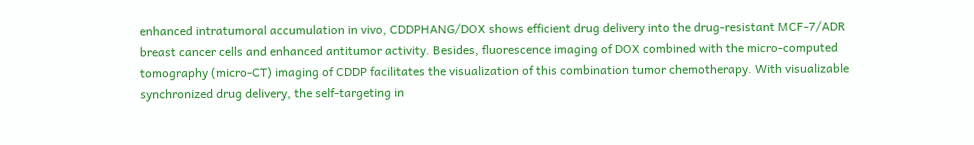enhanced intratumoral accumulation in vivo, CDDPHANG/DOX shows efficient drug delivery into the drug-resistant MCF-7/ADR breast cancer cells and enhanced antitumor activity. Besides, fluorescence imaging of DOX combined with the micro-computed tomography (micro-CT) imaging of CDDP facilitates the visualization of this combination tumor chemotherapy. With visualizable synchronized drug delivery, the self-targeting in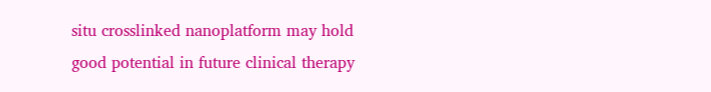situ crosslinked nanoplatform may hold good potential in future clinical therapy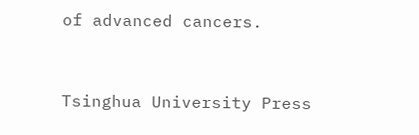of advanced cancers.


Tsinghua University Press